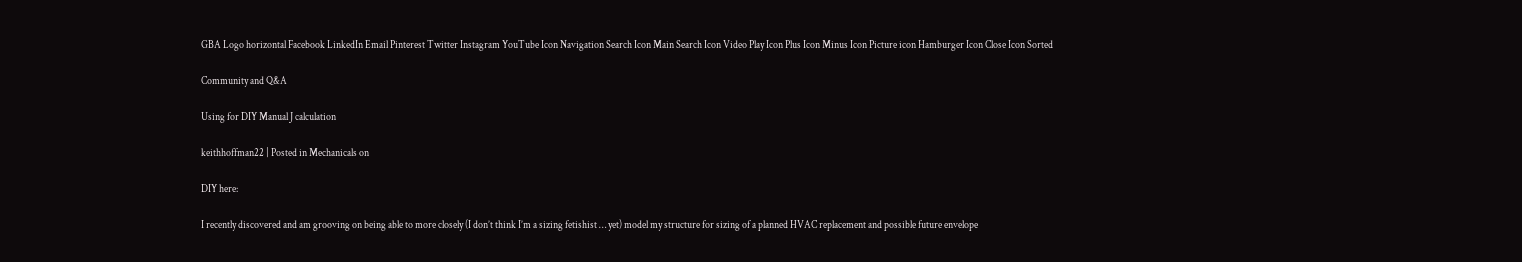GBA Logo horizontal Facebook LinkedIn Email Pinterest Twitter Instagram YouTube Icon Navigation Search Icon Main Search Icon Video Play Icon Plus Icon Minus Icon Picture icon Hamburger Icon Close Icon Sorted

Community and Q&A

Using for DIY Manual J calculation

keithhoffman22 | Posted in Mechanicals on

DIY here:

I recently discovered and am grooving on being able to more closely (I don’t think I’m a sizing fetishist … yet) model my structure for sizing of a planned HVAC replacement and possible future envelope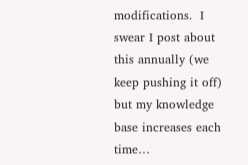modifications.  I swear I post about this annually (we keep pushing it off) but my knowledge base increases each time…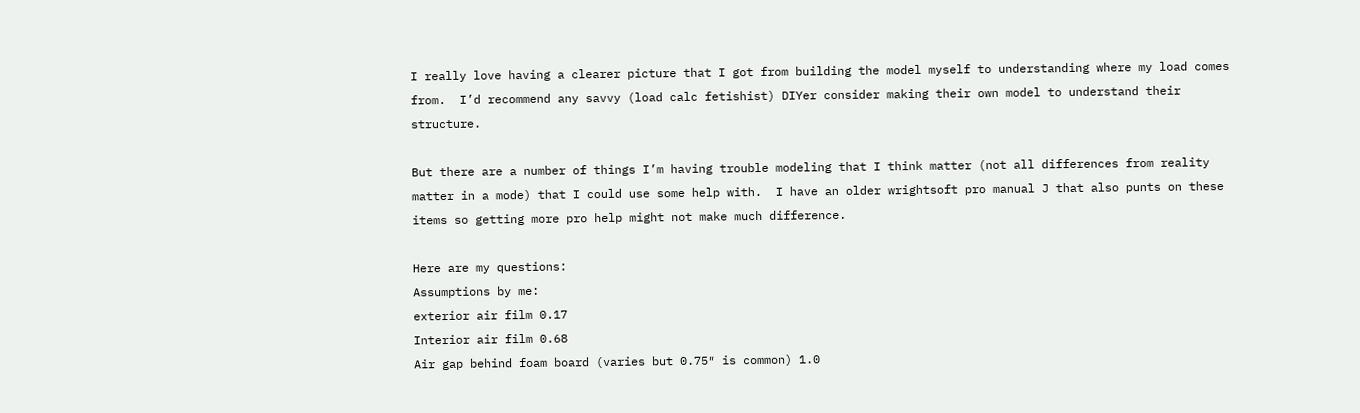I really love having a clearer picture that I got from building the model myself to understanding where my load comes from.  I’d recommend any savvy (load calc fetishist) DIYer consider making their own model to understand their structure.

But there are a number of things I’m having trouble modeling that I think matter (not all differences from reality matter in a mode) that I could use some help with.  I have an older wrightsoft pro manual J that also punts on these items so getting more pro help might not make much difference.

Here are my questions:
Assumptions by me:
exterior air film 0.17
Interior air film 0.68
Air gap behind foam board (varies but 0.75″ is common) 1.0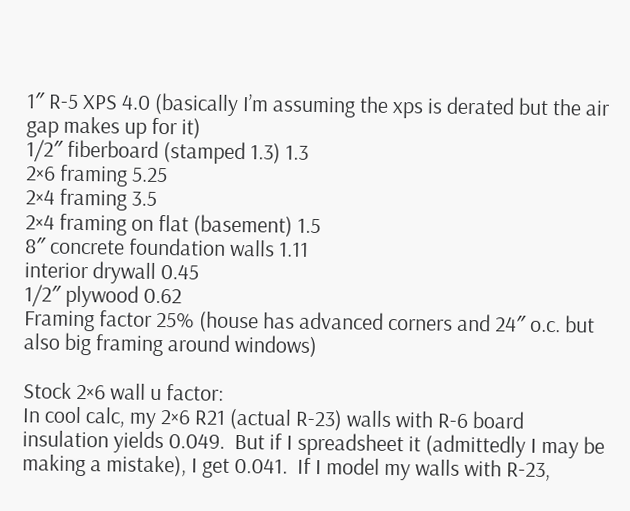1″ R-5 XPS 4.0 (basically I’m assuming the xps is derated but the air gap makes up for it)
1/2″ fiberboard (stamped 1.3) 1.3
2×6 framing 5.25
2×4 framing 3.5
2×4 framing on flat (basement) 1.5
8″ concrete foundation walls 1.11
interior drywall 0.45
1/2″ plywood 0.62
Framing factor 25% (house has advanced corners and 24″ o.c. but also big framing around windows)

Stock 2×6 wall u factor:
In cool calc, my 2×6 R21 (actual R-23) walls with R-6 board insulation yields 0.049.  But if I spreadsheet it (admittedly I may be making a mistake), I get 0.041.  If I model my walls with R-23,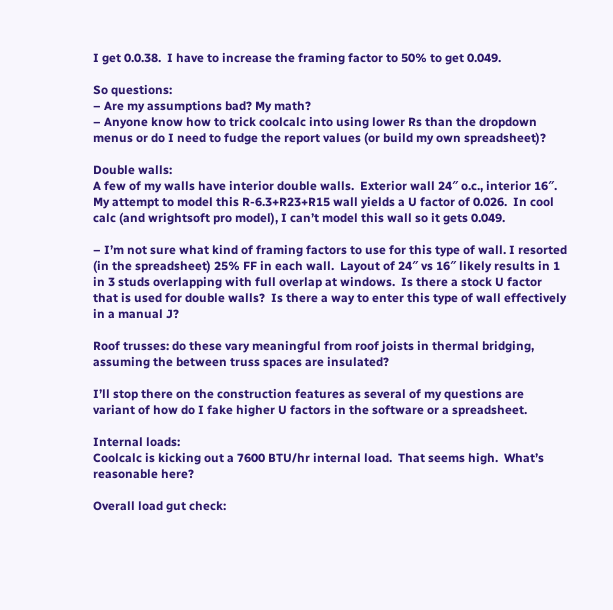I get 0.0.38.  I have to increase the framing factor to 50% to get 0.049.

So questions:
– Are my assumptions bad? My math?
– Anyone know how to trick coolcalc into using lower Rs than the dropdown menus or do I need to fudge the report values (or build my own spreadsheet)?

Double walls:
A few of my walls have interior double walls.  Exterior wall 24″ o.c., interior 16″.  My attempt to model this R-6.3+R23+R15 wall yields a U factor of 0.026.  In cool calc (and wrightsoft pro model), I can’t model this wall so it gets 0.049.

– I’m not sure what kind of framing factors to use for this type of wall. I resorted (in the spreadsheet) 25% FF in each wall.  Layout of 24″ vs 16″ likely results in 1 in 3 studs overlapping with full overlap at windows.  Is there a stock U factor that is used for double walls?  Is there a way to enter this type of wall effectively in a manual J?

Roof trusses: do these vary meaningful from roof joists in thermal bridging, assuming the between truss spaces are insulated?

I’ll stop there on the construction features as several of my questions are variant of how do I fake higher U factors in the software or a spreadsheet.

Internal loads:
Coolcalc is kicking out a 7600 BTU/hr internal load.  That seems high.  What’s reasonable here?

Overall load gut check: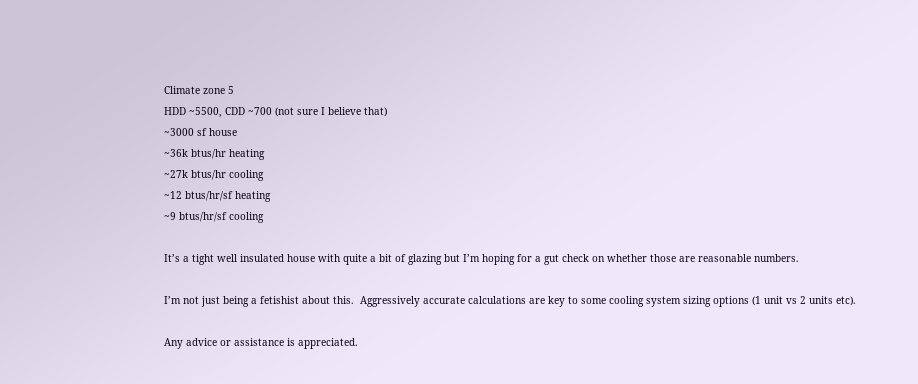Climate zone 5
HDD ~5500, CDD ~700 (not sure I believe that)
~3000 sf house
~36k btus/hr heating
~27k btus/hr cooling
~12 btus/hr/sf heating
~9 btus/hr/sf cooling

It’s a tight well insulated house with quite a bit of glazing but I’m hoping for a gut check on whether those are reasonable numbers.

I’m not just being a fetishist about this.  Aggressively accurate calculations are key to some cooling system sizing options (1 unit vs 2 units etc).

Any advice or assistance is appreciated.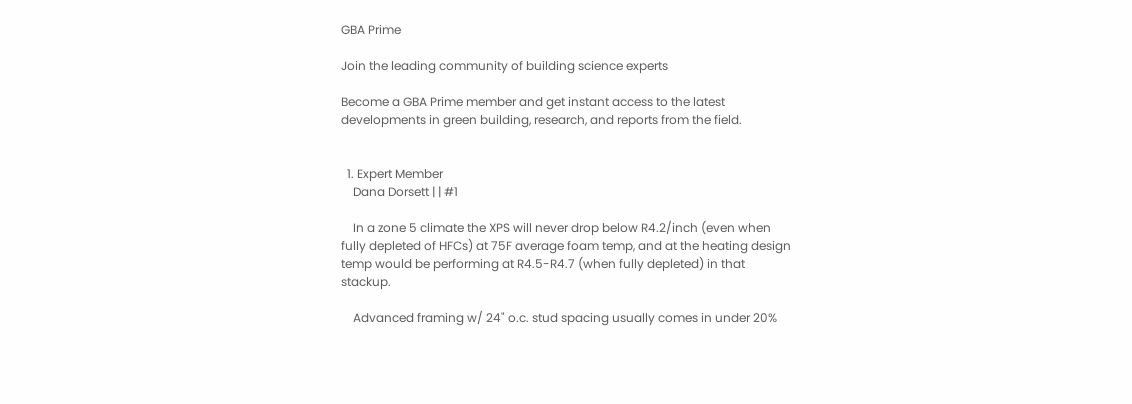GBA Prime

Join the leading community of building science experts

Become a GBA Prime member and get instant access to the latest developments in green building, research, and reports from the field.


  1. Expert Member
    Dana Dorsett | | #1

    In a zone 5 climate the XPS will never drop below R4.2/inch (even when fully depleted of HFCs) at 75F average foam temp, and at the heating design temp would be performing at R4.5-R4.7 (when fully depleted) in that stackup.

    Advanced framing w/ 24" o.c. stud spacing usually comes in under 20%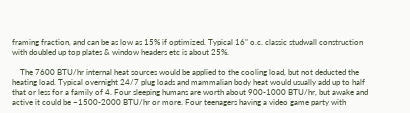framing fraction, and can be as low as 15% if optimized. Typical 16" o.c. classic studwall construction with doubled up top plates & window headers etc is about 25%.

    The 7600 BTU/hr internal heat sources would be applied to the cooling load, but not deducted the heating load. Typical overnight 24/7 plug loads and mammalian body heat would usually add up to half that or less for a family of 4. Four sleeping humans are worth about 900-1000 BTU/hr, but awake and active it could be ~1500-2000 BTU/hr or more. Four teenagers having a video game party with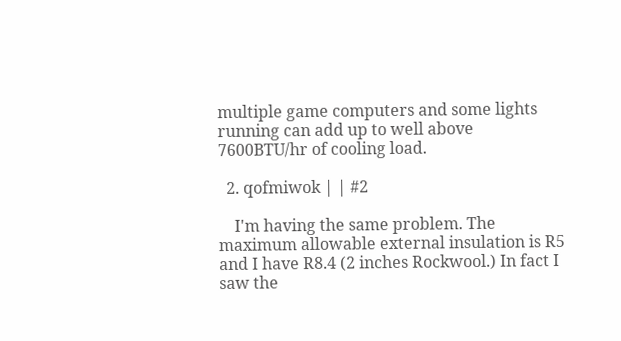multiple game computers and some lights running can add up to well above 7600BTU/hr of cooling load.

  2. qofmiwok | | #2

    I'm having the same problem. The maximum allowable external insulation is R5 and I have R8.4 (2 inches Rockwool.) In fact I saw the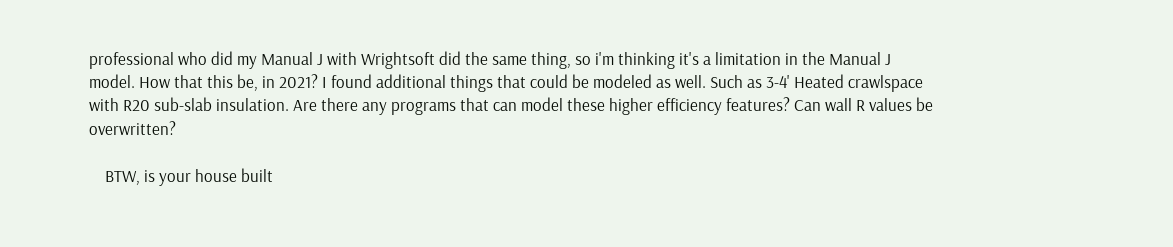professional who did my Manual J with Wrightsoft did the same thing, so i'm thinking it's a limitation in the Manual J model. How that this be, in 2021? I found additional things that could be modeled as well. Such as 3-4' Heated crawlspace with R20 sub-slab insulation. Are there any programs that can model these higher efficiency features? Can wall R values be overwritten?

    BTW, is your house built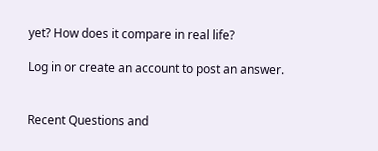yet? How does it compare in real life?

Log in or create an account to post an answer.


Recent Questions and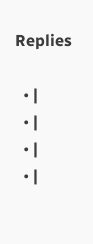Replies

  • |
  • |
  • |
  • |